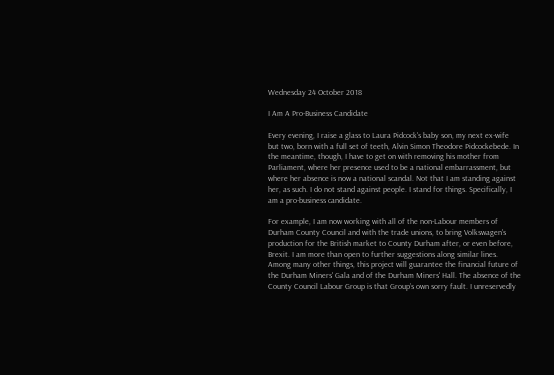Wednesday 24 October 2018

I Am A Pro-Business Candidate

Every evening, I raise a glass to Laura Pidcock's baby son, my next ex-wife but two, born with a full set of teeth, Alvin Simon Theodore Pidcockebede. In the meantime, though, I have to get on with removing his mother from Parliament, where her presence used to be a national embarrassment, but where her absence is now a national scandal. Not that I am standing against her, as such. I do not stand against people. I stand for things. Specifically, I am a pro-business candidate.

For example, I am now working with all of the non-Labour members of Durham County Council and with the trade unions, to bring Volkswagen's production for the British market to County Durham after, or even before, Brexit. I am more than open to further suggestions along similar lines. Among many other things, this project will guarantee the financial future of the Durham Miners' Gala and of the Durham Miners' Hall. The absence of the County Council Labour Group is that Group’s own sorry fault. I unreservedly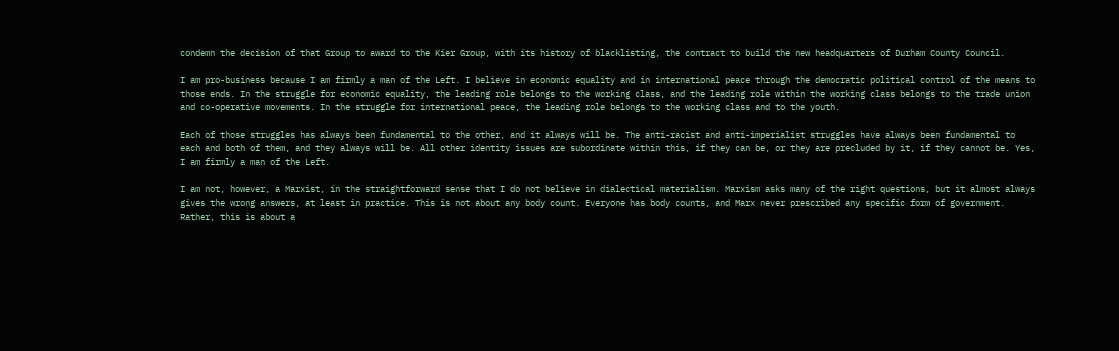condemn the decision of that Group to award to the Kier Group, with its history of blacklisting, the contract to build the new headquarters of Durham County Council.

I am pro-business because I am firmly a man of the Left. I believe in economic equality and in international peace through the democratic political control of the means to those ends. In the struggle for economic equality, the leading role belongs to the working class, and the leading role within the working class belongs to the trade union and co-operative movements. In the struggle for international peace, the leading role belongs to the working class and to the youth.

Each of those struggles has always been fundamental to the other, and it always will be. The anti-racist and anti-imperialist struggles have always been fundamental to each and both of them, and they always will be. All other identity issues are subordinate within this, if they can be, or they are precluded by it, if they cannot be. Yes, I am firmly a man of the Left.

I am not, however, a Marxist, in the straightforward sense that I do not believe in dialectical materialism. Marxism asks many of the right questions, but it almost always gives the wrong answers, at least in practice. This is not about any body count. Everyone has body counts, and Marx never prescribed any specific form of government. Rather, this is about a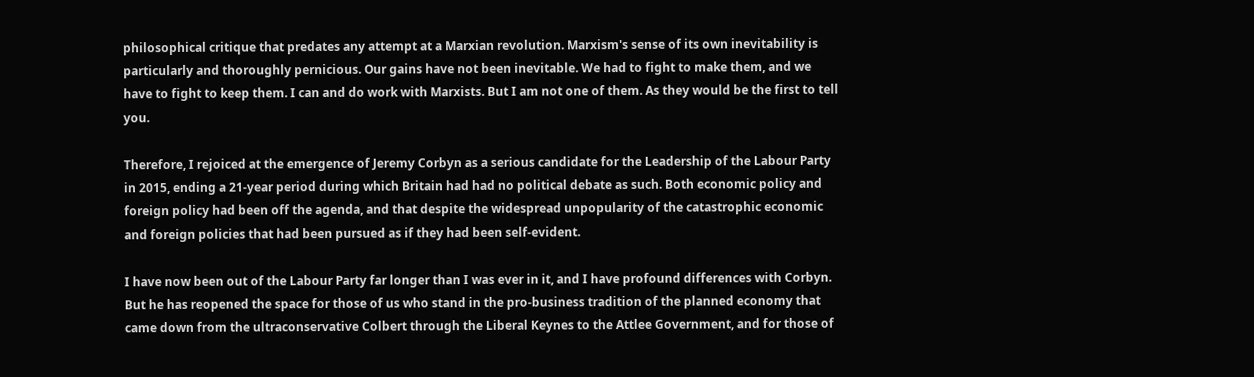philosophical critique that predates any attempt at a Marxian revolution. Marxism's sense of its own inevitability is particularly and thoroughly pernicious. Our gains have not been inevitable. We had to fight to make them, and we have to fight to keep them. I can and do work with Marxists. But I am not one of them. As they would be the first to tell you.

Therefore, I rejoiced at the emergence of Jeremy Corbyn as a serious candidate for the Leadership of the Labour Party in 2015, ending a 21-year period during which Britain had had no political debate as such. Both economic policy and foreign policy had been off the agenda, and that despite the widespread unpopularity of the catastrophic economic and foreign policies that had been pursued as if they had been self-evident.

I have now been out of the Labour Party far longer than I was ever in it, and I have profound differences with Corbyn. But he has reopened the space for those of us who stand in the pro-business tradition of the planned economy that came down from the ultraconservative Colbert through the Liberal Keynes to the Attlee Government, and for those of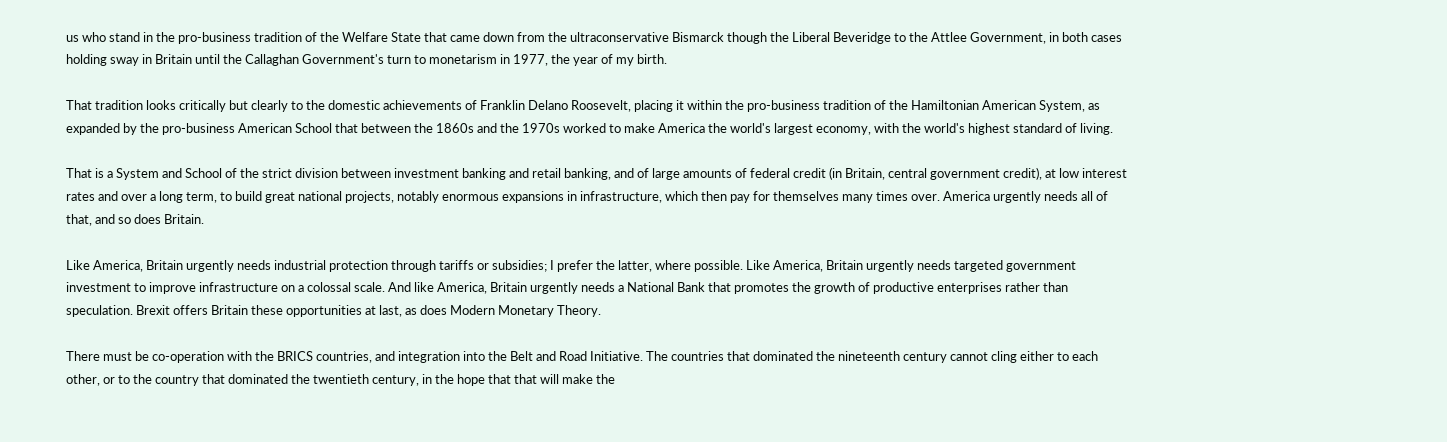us who stand in the pro-business tradition of the Welfare State that came down from the ultraconservative Bismarck though the Liberal Beveridge to the Attlee Government, in both cases holding sway in Britain until the Callaghan Government's turn to monetarism in 1977, the year of my birth.

That tradition looks critically but clearly to the domestic achievements of Franklin Delano Roosevelt, placing it within the pro-business tradition of the Hamiltonian American System, as expanded by the pro-business American School that between the 1860s and the 1970s worked to make America the world's largest economy, with the world's highest standard of living.

That is a System and School of the strict division between investment banking and retail banking, and of large amounts of federal credit (in Britain, central government credit), at low interest rates and over a long term, to build great national projects, notably enormous expansions in infrastructure, which then pay for themselves many times over. America urgently needs all of that, and so does Britain.

Like America, Britain urgently needs industrial protection through tariffs or subsidies; I prefer the latter, where possible. Like America, Britain urgently needs targeted government investment to improve infrastructure on a colossal scale. And like America, Britain urgently needs a National Bank that promotes the growth of productive enterprises rather than speculation. Brexit offers Britain these opportunities at last, as does Modern Monetary Theory.

There must be co-operation with the BRICS countries, and integration into the Belt and Road Initiative. The countries that dominated the nineteenth century cannot cling either to each other, or to the country that dominated the twentieth century, in the hope that that will make the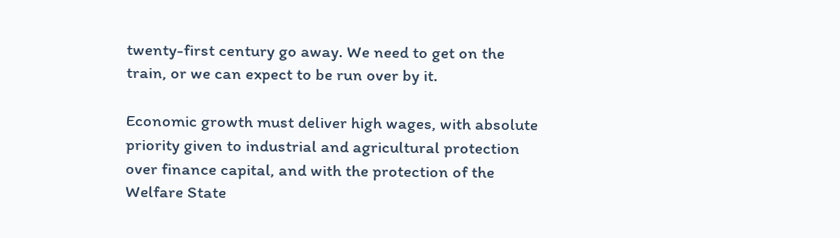twenty-first century go away. We need to get on the train, or we can expect to be run over by it.

Economic growth must deliver high wages, with absolute priority given to industrial and agricultural protection over finance capital, and with the protection of the Welfare State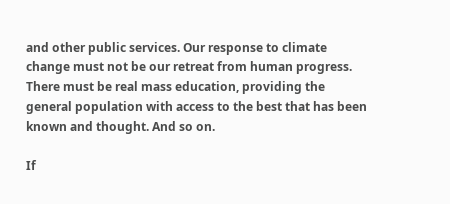and other public services. Our response to climate change must not be our retreat from human progress. There must be real mass education, providing the general population with access to the best that has been known and thought. And so on.

If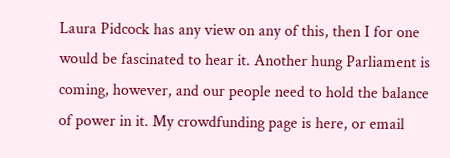Laura Pidcock has any view on any of this, then I for one would be fascinated to hear it. Another hung Parliament is coming, however, and our people need to hold the balance of power in it. My crowdfunding page is here, or email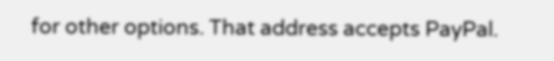for other options. That address accepts PayPal.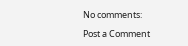No comments:

Post a Comment